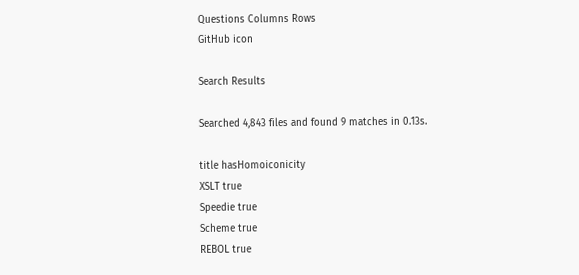Questions Columns Rows
GitHub icon

Search Results

Searched 4,843 files and found 9 matches in 0.13s.

title hasHomoiconicity
XSLT true
Speedie true
Scheme true
REBOL true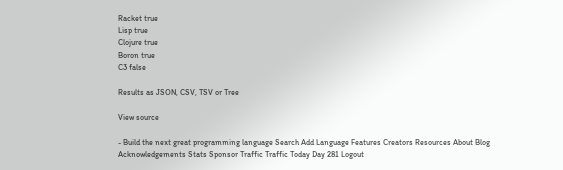Racket true
Lisp true
Clojure true
Boron true
C3 false

Results as JSON, CSV, TSV or Tree

View source

- Build the next great programming language Search Add Language Features Creators Resources About Blog Acknowledgements Stats Sponsor Traffic Traffic Today Day 281 Logout